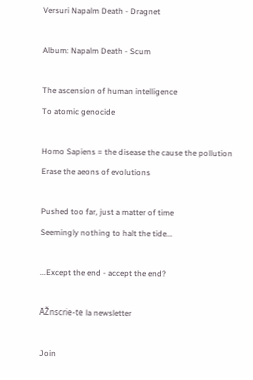Versuri Napalm Death - Dragnet

Album: Napalm Death - Scum

The ascension of human intelligence
To atomic genocide

Homo Sapiens = the disease the cause the pollution
Erase the aeons of evolutions

Pushed too far, just a matter of time
Seemingly nothing to halt the tide...

...Except the end - accept the end?

ĂŽnscrie-te la newsletter

Join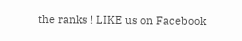the ranks ! LIKE us on Facebook